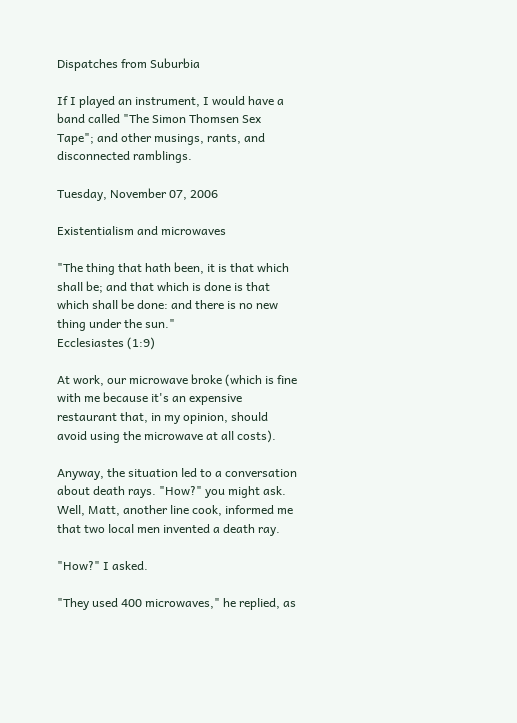Dispatches from Suburbia

If I played an instrument, I would have a band called "The Simon Thomsen Sex Tape"; and other musings, rants, and disconnected ramblings.

Tuesday, November 07, 2006

Existentialism and microwaves

"The thing that hath been, it is that which shall be; and that which is done is that which shall be done: and there is no new thing under the sun."
Ecclesiastes (1:9)

At work, our microwave broke (which is fine with me because it's an expensive restaurant that, in my opinion, should avoid using the microwave at all costs).

Anyway, the situation led to a conversation about death rays. "How?" you might ask. Well, Matt, another line cook, informed me that two local men invented a death ray.

"How?" I asked.

"They used 400 microwaves," he replied, as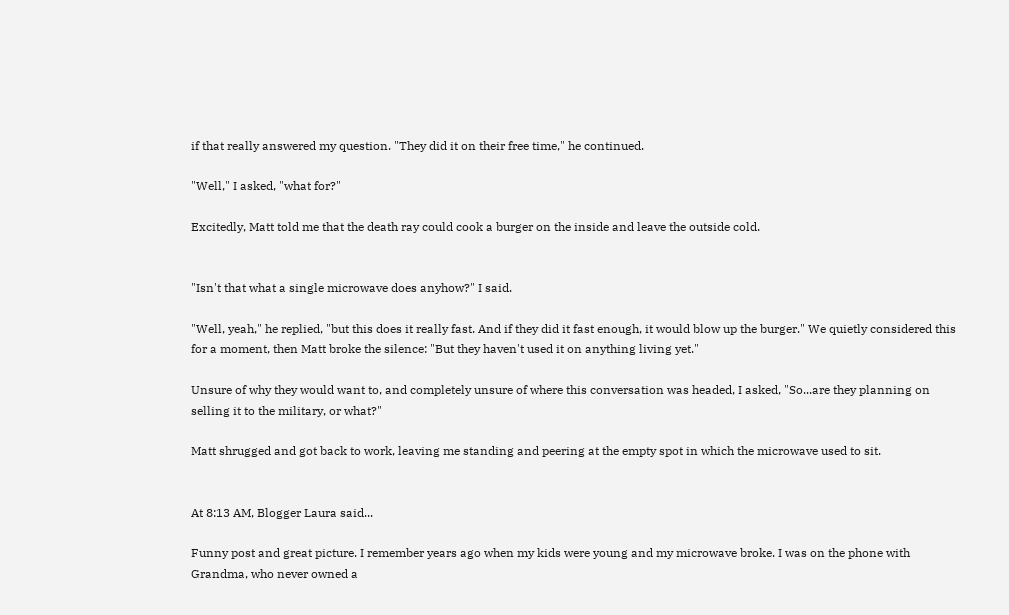if that really answered my question. "They did it on their free time," he continued.

"Well," I asked, "what for?"

Excitedly, Matt told me that the death ray could cook a burger on the inside and leave the outside cold.


"Isn't that what a single microwave does anyhow?" I said.

"Well, yeah," he replied, "but this does it really fast. And if they did it fast enough, it would blow up the burger." We quietly considered this for a moment, then Matt broke the silence: "But they haven't used it on anything living yet."

Unsure of why they would want to, and completely unsure of where this conversation was headed, I asked, "So...are they planning on selling it to the military, or what?"

Matt shrugged and got back to work, leaving me standing and peering at the empty spot in which the microwave used to sit.


At 8:13 AM, Blogger Laura said...

Funny post and great picture. I remember years ago when my kids were young and my microwave broke. I was on the phone with Grandma, who never owned a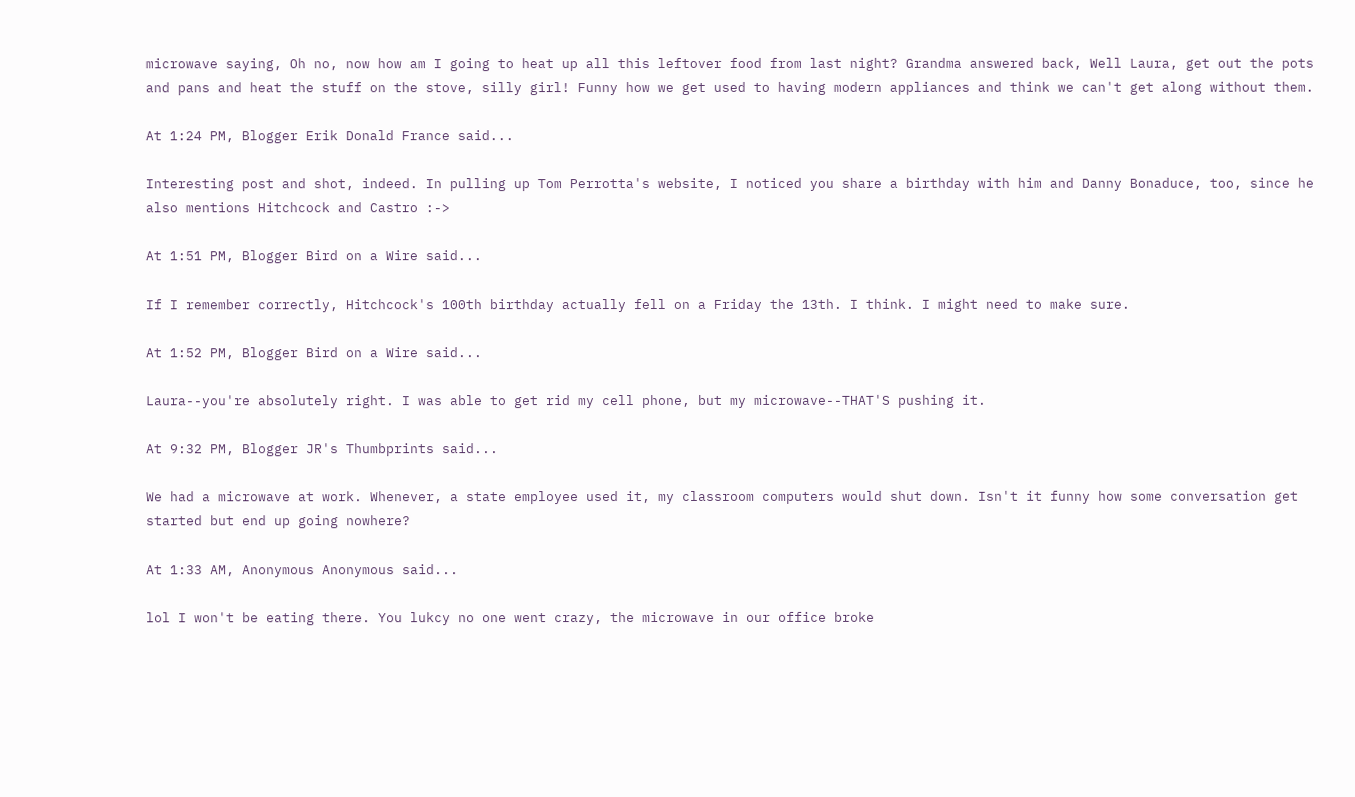microwave saying, Oh no, now how am I going to heat up all this leftover food from last night? Grandma answered back, Well Laura, get out the pots and pans and heat the stuff on the stove, silly girl! Funny how we get used to having modern appliances and think we can't get along without them.

At 1:24 PM, Blogger Erik Donald France said...

Interesting post and shot, indeed. In pulling up Tom Perrotta's website, I noticed you share a birthday with him and Danny Bonaduce, too, since he also mentions Hitchcock and Castro :->

At 1:51 PM, Blogger Bird on a Wire said...

If I remember correctly, Hitchcock's 100th birthday actually fell on a Friday the 13th. I think. I might need to make sure.

At 1:52 PM, Blogger Bird on a Wire said...

Laura--you're absolutely right. I was able to get rid my cell phone, but my microwave--THAT'S pushing it.

At 9:32 PM, Blogger JR's Thumbprints said...

We had a microwave at work. Whenever, a state employee used it, my classroom computers would shut down. Isn't it funny how some conversation get started but end up going nowhere?

At 1:33 AM, Anonymous Anonymous said...

lol I won't be eating there. You lukcy no one went crazy, the microwave in our office broke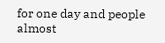for one day and people almost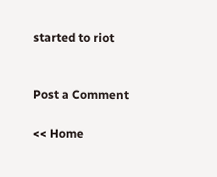started to riot


Post a Comment

<< Home